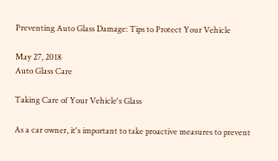Preventing Auto Glass Damage: Tips to Protect Your Vehicle

May 27, 2018
Auto Glass Care

Taking Care of Your Vehicle's Glass

As a car owner, it's important to take proactive measures to prevent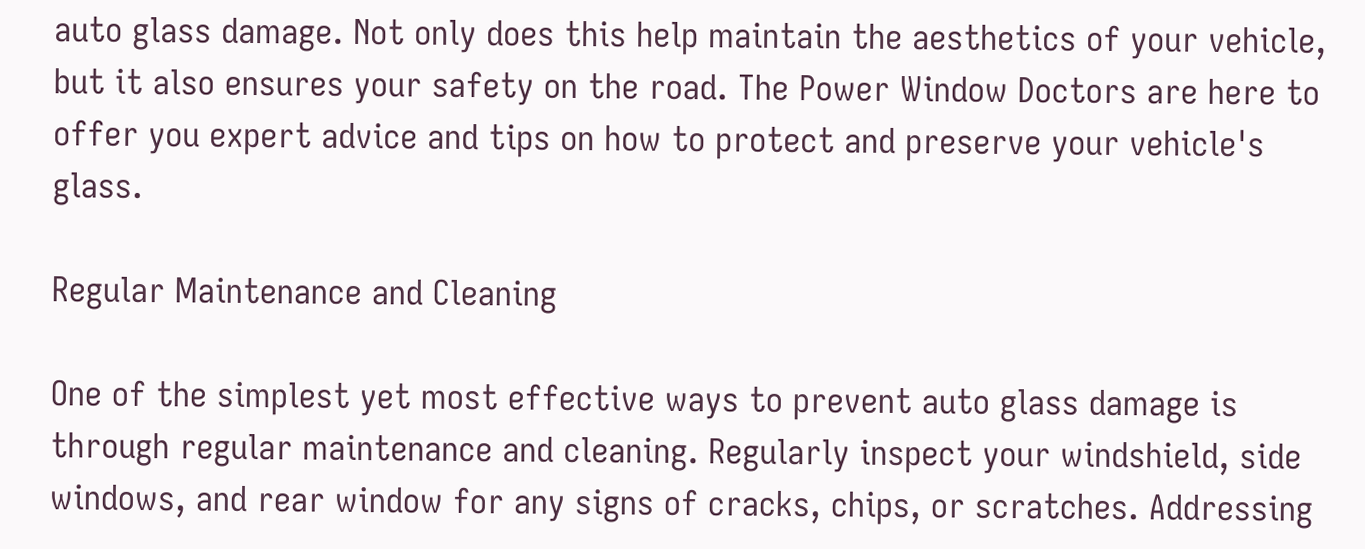auto glass damage. Not only does this help maintain the aesthetics of your vehicle, but it also ensures your safety on the road. The Power Window Doctors are here to offer you expert advice and tips on how to protect and preserve your vehicle's glass.

Regular Maintenance and Cleaning

One of the simplest yet most effective ways to prevent auto glass damage is through regular maintenance and cleaning. Regularly inspect your windshield, side windows, and rear window for any signs of cracks, chips, or scratches. Addressing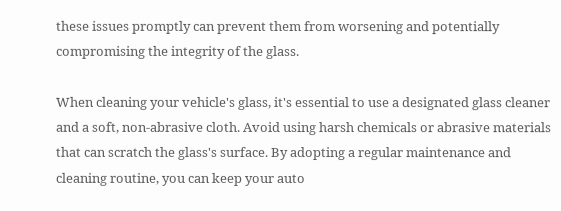these issues promptly can prevent them from worsening and potentially compromising the integrity of the glass.

When cleaning your vehicle's glass, it's essential to use a designated glass cleaner and a soft, non-abrasive cloth. Avoid using harsh chemicals or abrasive materials that can scratch the glass's surface. By adopting a regular maintenance and cleaning routine, you can keep your auto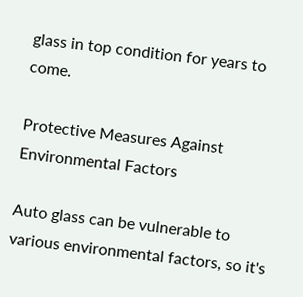glass in top condition for years to come.

Protective Measures Against Environmental Factors

Auto glass can be vulnerable to various environmental factors, so it's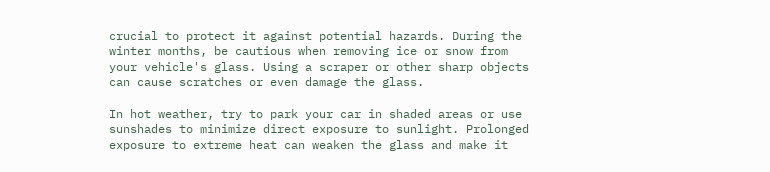crucial to protect it against potential hazards. During the winter months, be cautious when removing ice or snow from your vehicle's glass. Using a scraper or other sharp objects can cause scratches or even damage the glass.

In hot weather, try to park your car in shaded areas or use sunshades to minimize direct exposure to sunlight. Prolonged exposure to extreme heat can weaken the glass and make it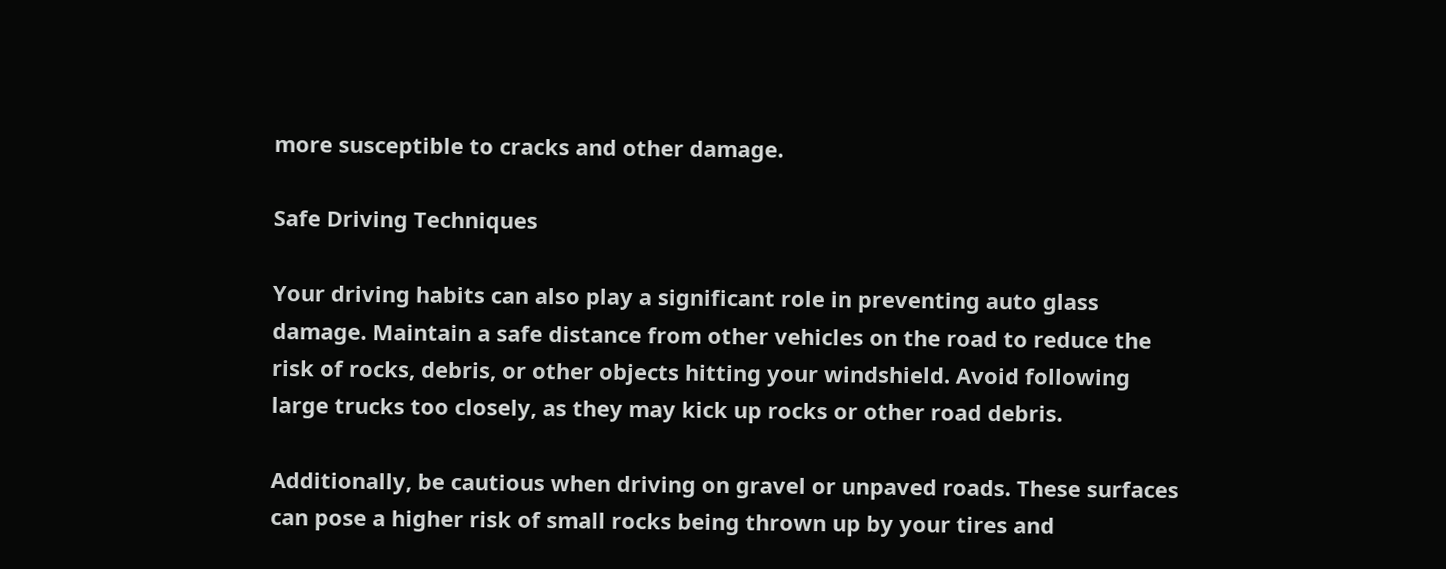more susceptible to cracks and other damage.

Safe Driving Techniques

Your driving habits can also play a significant role in preventing auto glass damage. Maintain a safe distance from other vehicles on the road to reduce the risk of rocks, debris, or other objects hitting your windshield. Avoid following large trucks too closely, as they may kick up rocks or other road debris.

Additionally, be cautious when driving on gravel or unpaved roads. These surfaces can pose a higher risk of small rocks being thrown up by your tires and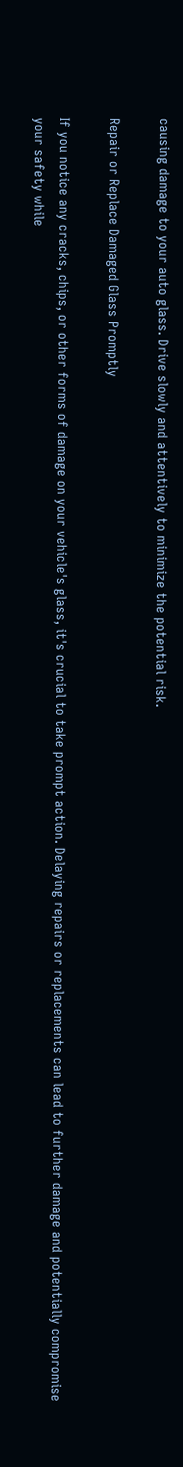causing damage to your auto glass. Drive slowly and attentively to minimize the potential risk.

Repair or Replace Damaged Glass Promptly

If you notice any cracks, chips, or other forms of damage on your vehicle's glass, it's crucial to take prompt action. Delaying repairs or replacements can lead to further damage and potentially compromise your safety while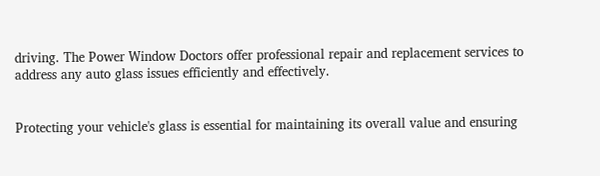driving. The Power Window Doctors offer professional repair and replacement services to address any auto glass issues efficiently and effectively.


Protecting your vehicle's glass is essential for maintaining its overall value and ensuring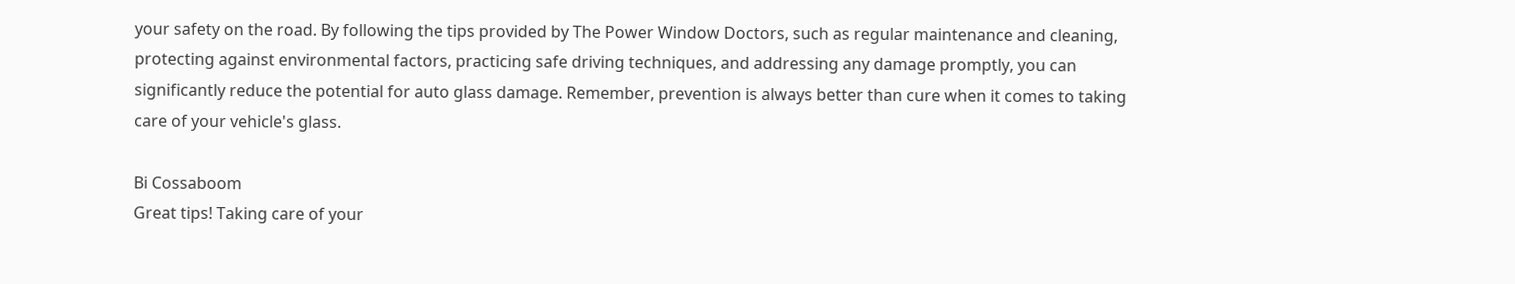your safety on the road. By following the tips provided by The Power Window Doctors, such as regular maintenance and cleaning, protecting against environmental factors, practicing safe driving techniques, and addressing any damage promptly, you can significantly reduce the potential for auto glass damage. Remember, prevention is always better than cure when it comes to taking care of your vehicle's glass.

Bi Cossaboom
Great tips! Taking care of your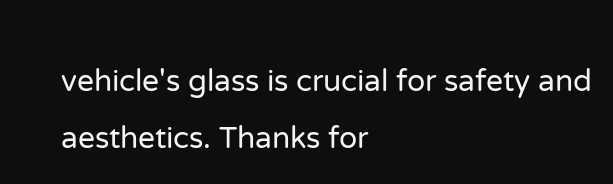vehicle's glass is crucial for safety and aesthetics. Thanks for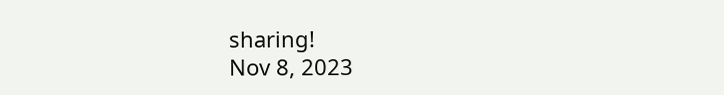sharing!
Nov 8, 2023